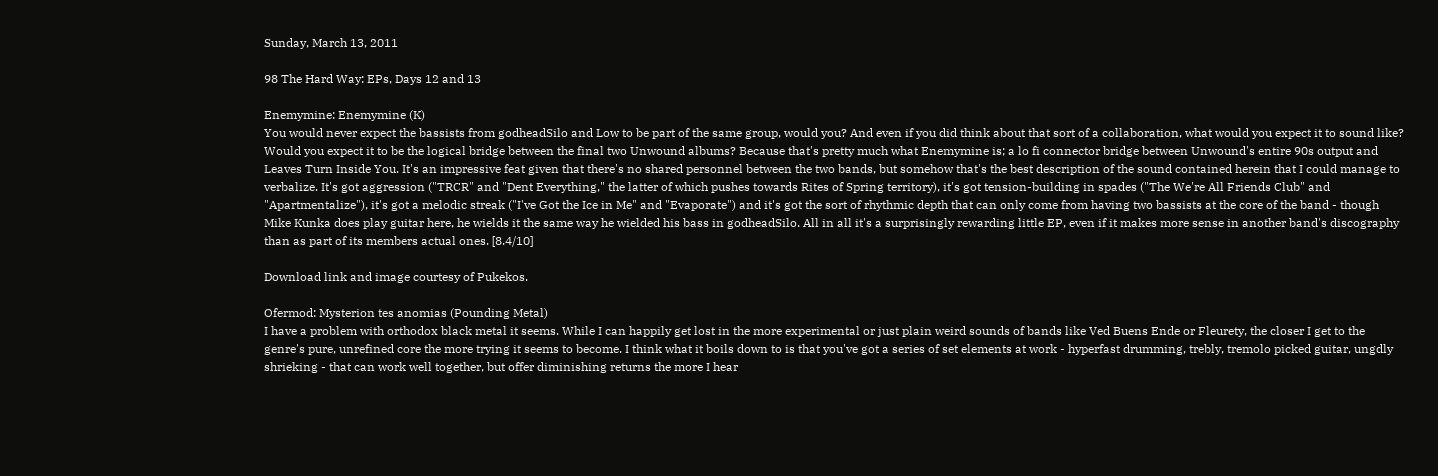Sunday, March 13, 2011

98 The Hard Way: EPs, Days 12 and 13

Enemymine: Enemymine (K)
You would never expect the bassists from godheadSilo and Low to be part of the same group, would you? And even if you did think about that sort of a collaboration, what would you expect it to sound like? Would you expect it to be the logical bridge between the final two Unwound albums? Because that's pretty much what Enemymine is; a lo fi connector bridge between Unwound's entire 90s output and Leaves Turn Inside You. It's an impressive feat given that there's no shared personnel between the two bands, but somehow that's the best description of the sound contained herein that I could manage to verbalize. It's got aggression ("TRCR" and "Dent Everything," the latter of which pushes towards Rites of Spring territory), it's got tension-building in spades ("The We're All Friends Club" and "Apartmentalize"), it's got a melodic streak ("I've Got the Ice in Me" and "Evaporate") and it's got the sort of rhythmic depth that can only come from having two bassists at the core of the band - though Mike Kunka does play guitar here, he wields it the same way he wielded his bass in godheadSilo. All in all it's a surprisingly rewarding little EP, even if it makes more sense in another band's discography than as part of its members actual ones. [8.4/10]

Download link and image courtesy of Pukekos.

Ofermod: Mysterion tes anomias (Pounding Metal)
I have a problem with orthodox black metal it seems. While I can happily get lost in the more experimental or just plain weird sounds of bands like Ved Buens Ende or Fleurety, the closer I get to the genre's pure, unrefined core the more trying it seems to become. I think what it boils down to is that you've got a series of set elements at work - hyperfast drumming, trebly, tremolo picked guitar, ungdly shrieking - that can work well together, but offer diminishing returns the more I hear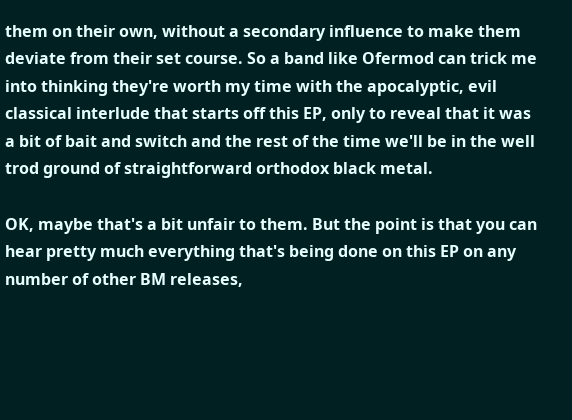them on their own, without a secondary influence to make them deviate from their set course. So a band like Ofermod can trick me into thinking they're worth my time with the apocalyptic, evil classical interlude that starts off this EP, only to reveal that it was a bit of bait and switch and the rest of the time we'll be in the well trod ground of straightforward orthodox black metal.

OK, maybe that's a bit unfair to them. But the point is that you can hear pretty much everything that's being done on this EP on any number of other BM releases,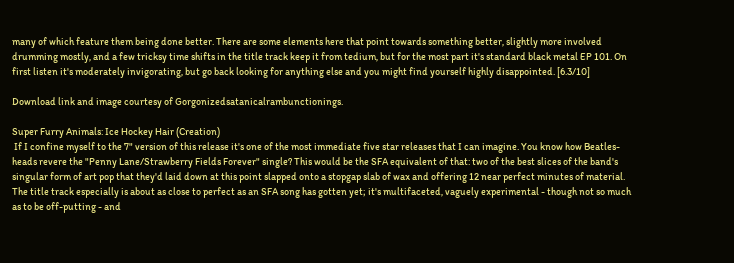many of which feature them being done better. There are some elements here that point towards something better, slightly more involved drumming mostly, and a few tricksy time shifts in the title track keep it from tedium, but for the most part it's standard black metal EP 101. On first listen it's moderately invigorating, but go back looking for anything else and you might find yourself highly disappointed. [6.3/10]

Download link and image courtesy of Gorgonizedsatanicalrambunctionings.

Super Furry Animals: Ice Hockey Hair (Creation)
 If I confine myself to the 7" version of this release it's one of the most immediate five star releases that I can imagine. You know how Beatles-heads revere the "Penny Lane/Strawberry Fields Forever" single? This would be the SFA equivalent of that: two of the best slices of the band's singular form of art pop that they'd laid down at this point slapped onto a stopgap slab of wax and offering 12 near perfect minutes of material. The title track especially is about as close to perfect as an SFA song has gotten yet; it's multifaceted, vaguely experimental - though not so much as to be off-putting - and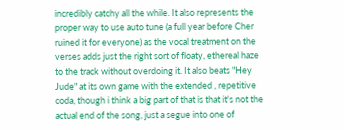incredibly catchy all the while. It also represents the proper way to use auto tune (a full year before Cher ruined it for everyone) as the vocal treatment on the verses adds just the right sort of floaty, ethereal haze to the track without overdoing it. It also beats "Hey Jude" at its own game with the extended , repetitive coda, though i think a big part of that is that it's not the actual end of the song, just a segue into one of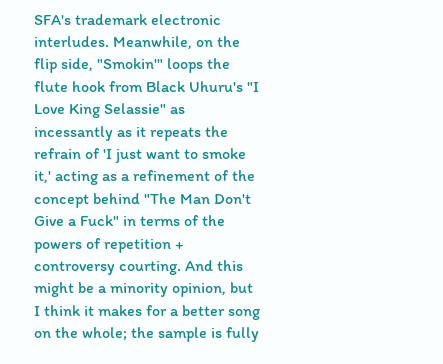SFA's trademark electronic interludes. Meanwhile, on the flip side, "Smokin'" loops the flute hook from Black Uhuru's "I Love King Selassie" as incessantly as it repeats the refrain of 'I just want to smoke it,' acting as a refinement of the concept behind "The Man Don't Give a Fuck" in terms of the powers of repetition + controversy courting. And this might be a minority opinion, but I think it makes for a better song on the whole; the sample is fully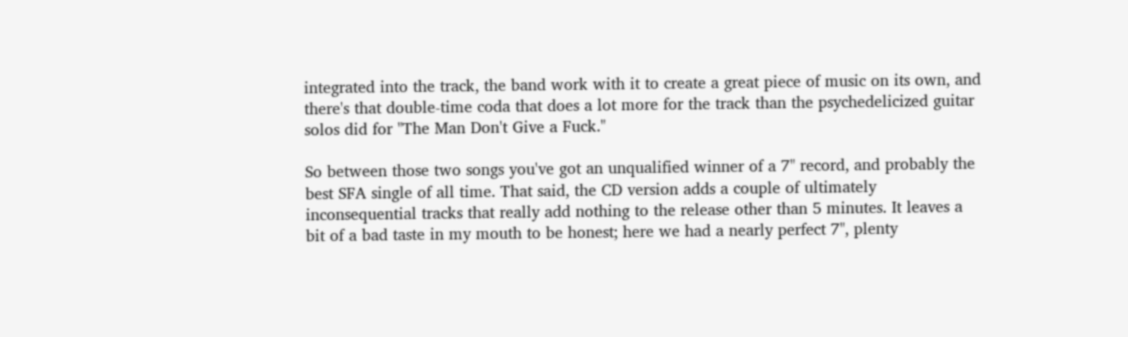integrated into the track, the band work with it to create a great piece of music on its own, and there's that double-time coda that does a lot more for the track than the psychedelicized guitar solos did for "The Man Don't Give a Fuck."

So between those two songs you've got an unqualified winner of a 7" record, and probably the best SFA single of all time. That said, the CD version adds a couple of ultimately inconsequential tracks that really add nothing to the release other than 5 minutes. It leaves a bit of a bad taste in my mouth to be honest; here we had a nearly perfect 7", plenty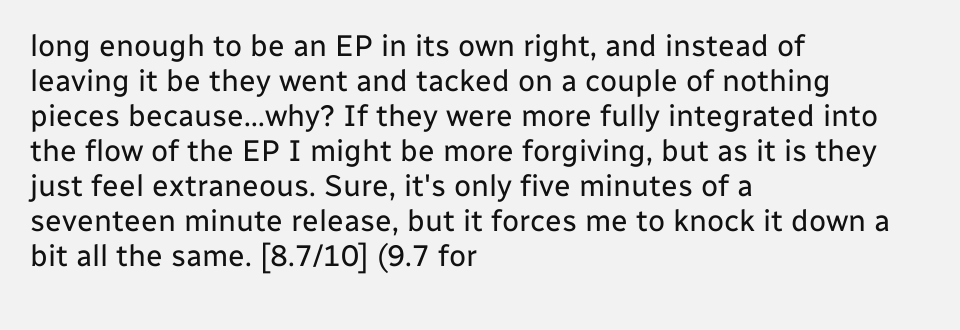long enough to be an EP in its own right, and instead of leaving it be they went and tacked on a couple of nothing pieces because...why? If they were more fully integrated into the flow of the EP I might be more forgiving, but as it is they just feel extraneous. Sure, it's only five minutes of a seventeen minute release, but it forces me to knock it down a bit all the same. [8.7/10] (9.7 for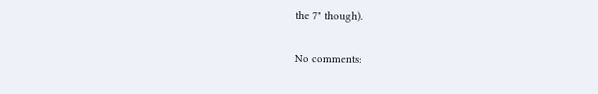the 7" though).

No comments: